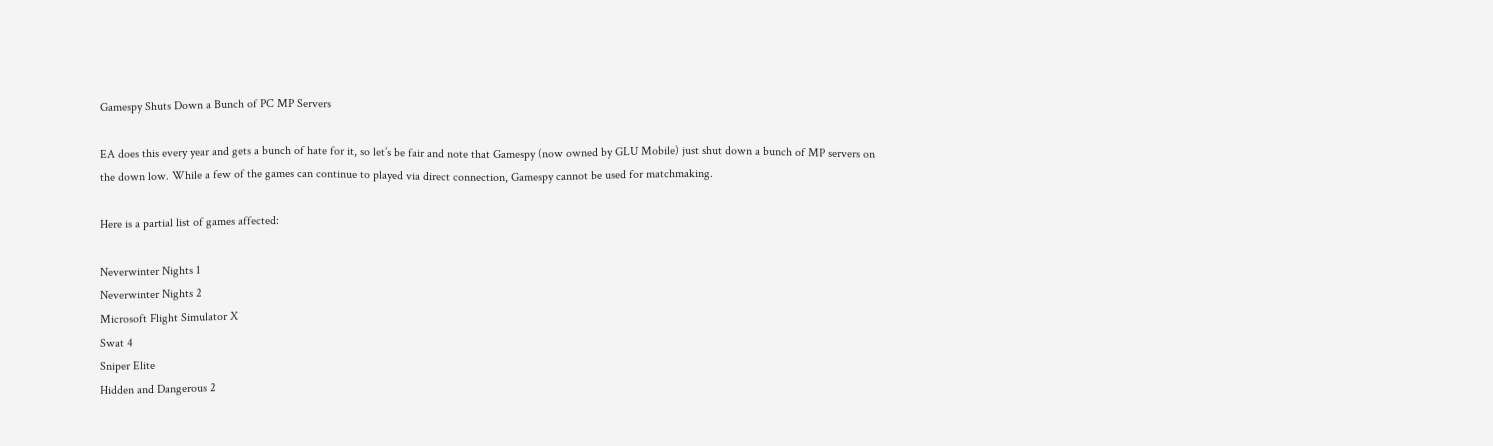Gamespy Shuts Down a Bunch of PC MP Servers

EA does this every year and gets a bunch of hate for it, so let’s be fair and note that Gamespy (now owned by GLU Mobile) just shut down a bunch of MP servers on the down low. While a few of the games can continue to played via direct connection, Gamespy cannot be used for matchmaking.

Here is a partial list of games affected:

Neverwinter Nights 1
Neverwinter Nights 2
Microsoft Flight Simulator X
Swat 4
Sniper Elite
Hidden and Dangerous 2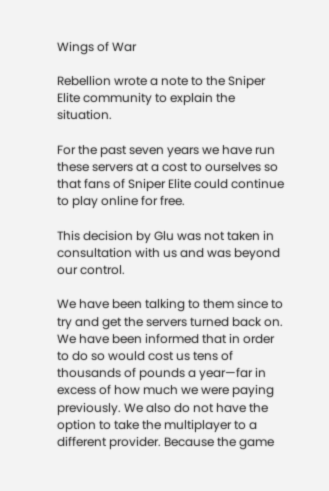Wings of War

Rebellion wrote a note to the Sniper Elite community to explain the situation.

For the past seven years we have run these servers at a cost to ourselves so that fans of Sniper Elite could continue to play online for free.

This decision by Glu was not taken in consultation with us and was beyond our control.

We have been talking to them since to try and get the servers turned back on. We have been informed that in order to do so would cost us tens of thousands of pounds a year—far in excess of how much we were paying previously. We also do not have the option to take the multiplayer to a different provider. Because the game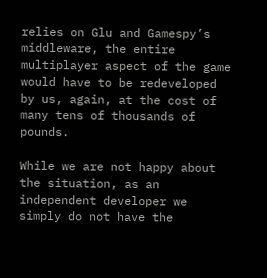relies on Glu and Gamespy’s middleware, the entire multiplayer aspect of the game would have to be redeveloped by us, again, at the cost of many tens of thousands of pounds.

While we are not happy about the situation, as an independent developer we simply do not have the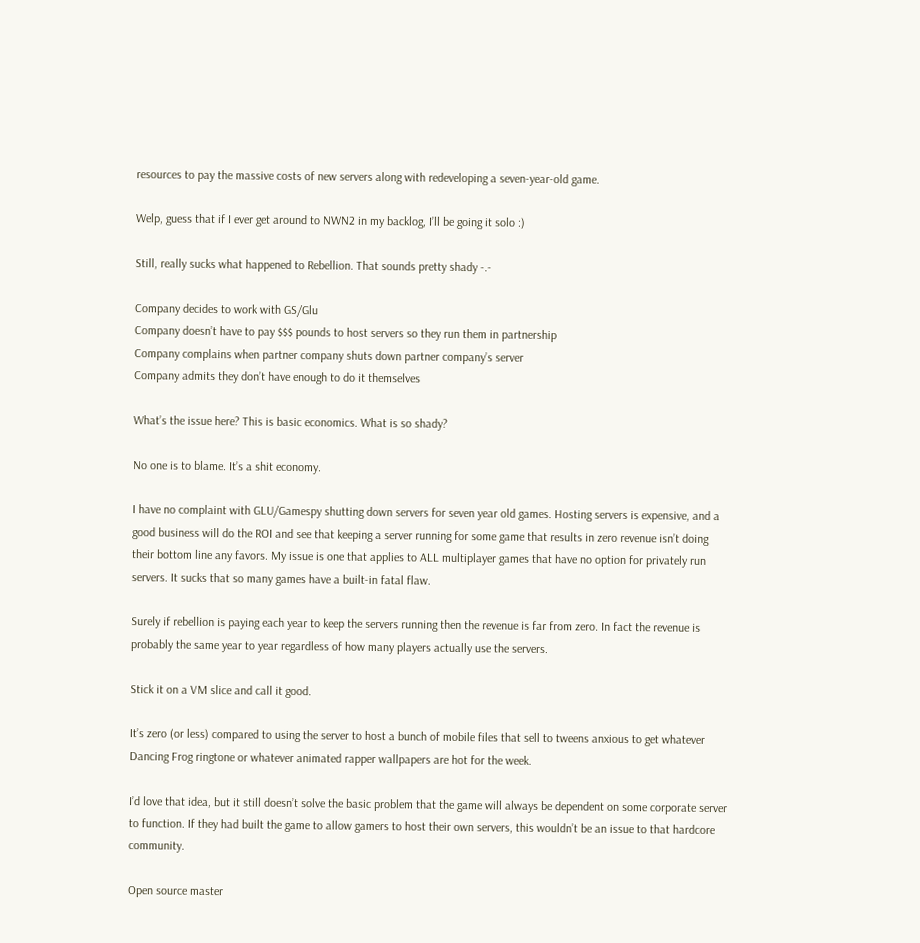resources to pay the massive costs of new servers along with redeveloping a seven-year-old game.

Welp, guess that if I ever get around to NWN2 in my backlog, I’ll be going it solo :)

Still, really sucks what happened to Rebellion. That sounds pretty shady -.-

Company decides to work with GS/Glu
Company doesn’t have to pay $$$ pounds to host servers so they run them in partnership
Company complains when partner company shuts down partner company’s server
Company admits they don’t have enough to do it themselves

What’s the issue here? This is basic economics. What is so shady?

No one is to blame. It’s a shit economy.

I have no complaint with GLU/Gamespy shutting down servers for seven year old games. Hosting servers is expensive, and a good business will do the ROI and see that keeping a server running for some game that results in zero revenue isn’t doing their bottom line any favors. My issue is one that applies to ALL multiplayer games that have no option for privately run servers. It sucks that so many games have a built-in fatal flaw.

Surely if rebellion is paying each year to keep the servers running then the revenue is far from zero. In fact the revenue is probably the same year to year regardless of how many players actually use the servers.

Stick it on a VM slice and call it good.

It’s zero (or less) compared to using the server to host a bunch of mobile files that sell to tweens anxious to get whatever Dancing Frog ringtone or whatever animated rapper wallpapers are hot for the week.

I’d love that idea, but it still doesn’t solve the basic problem that the game will always be dependent on some corporate server to function. If they had built the game to allow gamers to host their own servers, this wouldn’t be an issue to that hardcore community.

Open source master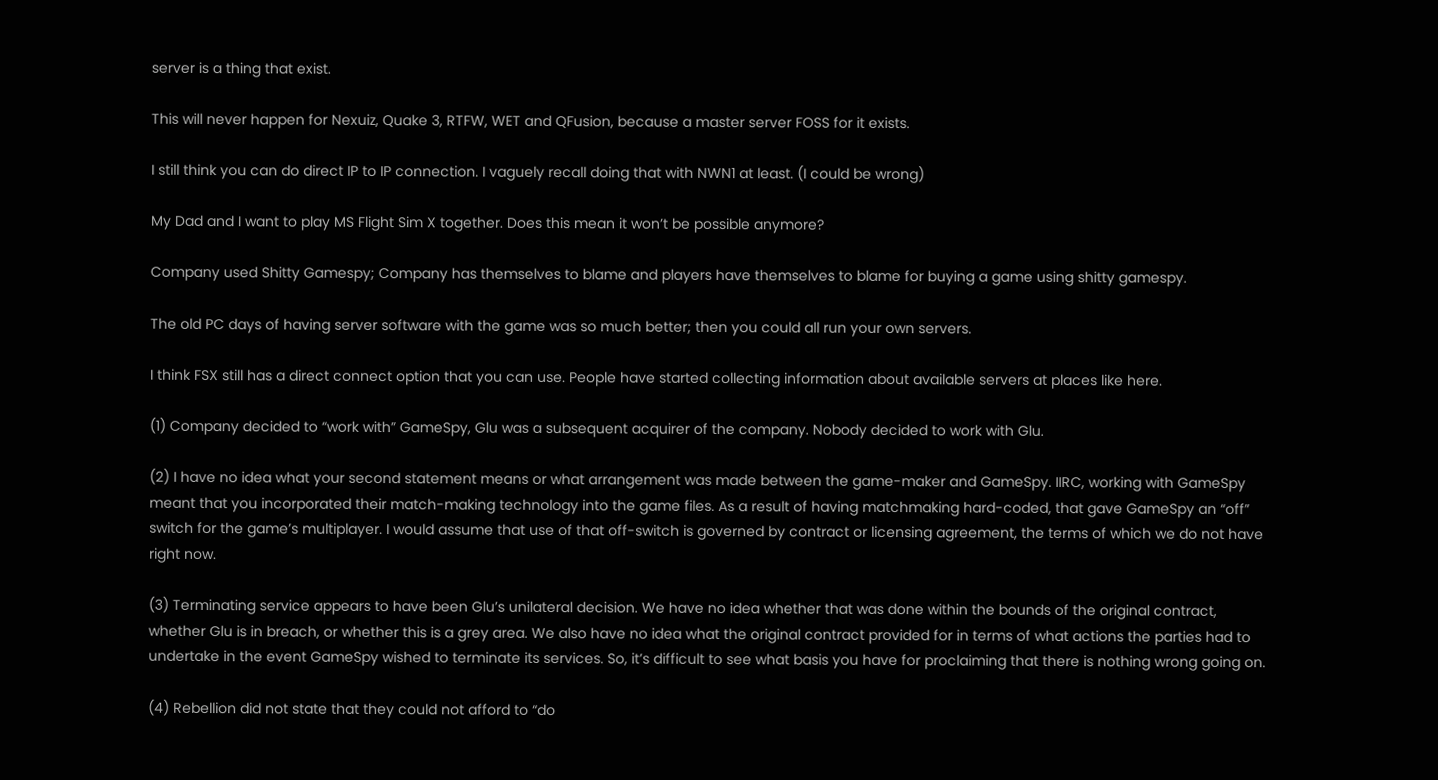server is a thing that exist.

This will never happen for Nexuiz, Quake 3, RTFW, WET and QFusion, because a master server FOSS for it exists.

I still think you can do direct IP to IP connection. I vaguely recall doing that with NWN1 at least. (I could be wrong)

My Dad and I want to play MS Flight Sim X together. Does this mean it won’t be possible anymore?

Company used Shitty Gamespy; Company has themselves to blame and players have themselves to blame for buying a game using shitty gamespy.

The old PC days of having server software with the game was so much better; then you could all run your own servers.

I think FSX still has a direct connect option that you can use. People have started collecting information about available servers at places like here.

(1) Company decided to “work with” GameSpy, Glu was a subsequent acquirer of the company. Nobody decided to work with Glu.

(2) I have no idea what your second statement means or what arrangement was made between the game-maker and GameSpy. IIRC, working with GameSpy meant that you incorporated their match-making technology into the game files. As a result of having matchmaking hard-coded, that gave GameSpy an “off” switch for the game’s multiplayer. I would assume that use of that off-switch is governed by contract or licensing agreement, the terms of which we do not have right now.

(3) Terminating service appears to have been Glu’s unilateral decision. We have no idea whether that was done within the bounds of the original contract, whether Glu is in breach, or whether this is a grey area. We also have no idea what the original contract provided for in terms of what actions the parties had to undertake in the event GameSpy wished to terminate its services. So, it’s difficult to see what basis you have for proclaiming that there is nothing wrong going on.

(4) Rebellion did not state that they could not afford to “do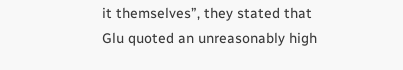it themselves”, they stated that Glu quoted an unreasonably high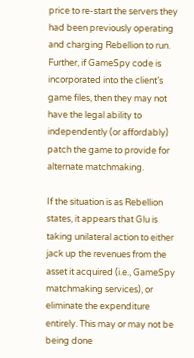price to re-start the servers they had been previously operating and charging Rebellion to run. Further, if GameSpy code is incorporated into the client’s game files, then they may not have the legal ability to independently (or affordably) patch the game to provide for alternate matchmaking.

If the situation is as Rebellion states, it appears that Glu is taking unilateral action to either jack up the revenues from the asset it acquired (i.e., GameSpy matchmaking services), or eliminate the expenditure entirely. This may or may not be being done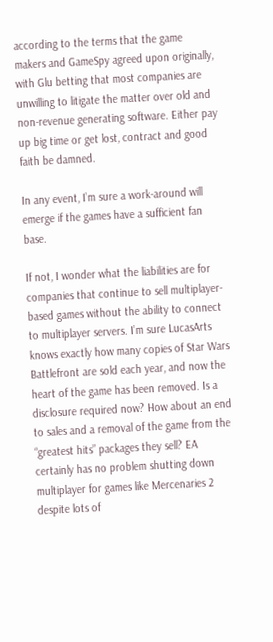according to the terms that the game makers and GameSpy agreed upon originally, with Glu betting that most companies are unwilling to litigate the matter over old and non-revenue generating software. Either pay up big time or get lost, contract and good faith be damned.

In any event, I’m sure a work-around will emerge if the games have a sufficient fan base.

If not, I wonder what the liabilities are for companies that continue to sell multiplayer-based games without the ability to connect to multiplayer servers. I’m sure LucasArts knows exactly how many copies of Star Wars Battlefront are sold each year, and now the heart of the game has been removed. Is a disclosure required now? How about an end to sales and a removal of the game from the “greatest hits” packages they sell? EA certainly has no problem shutting down multiplayer for games like Mercenaries 2 despite lots of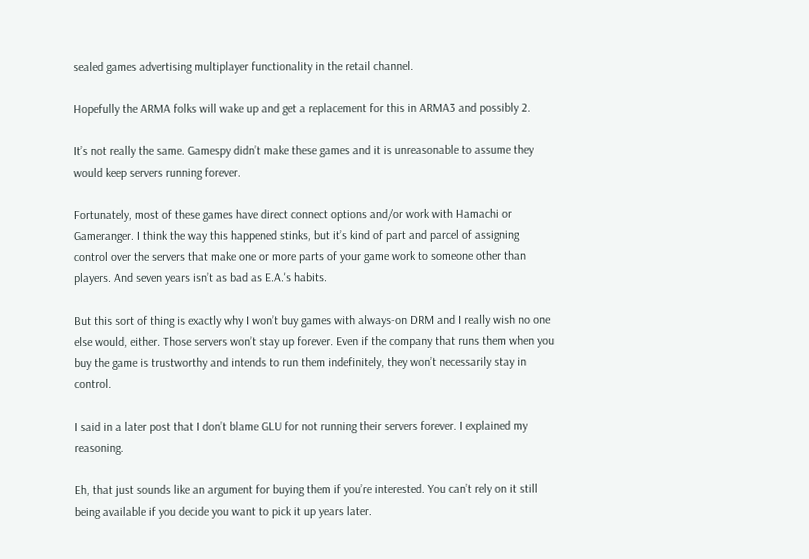sealed games advertising multiplayer functionality in the retail channel.

Hopefully the ARMA folks will wake up and get a replacement for this in ARMA3 and possibly 2.

It’s not really the same. Gamespy didn’t make these games and it is unreasonable to assume they would keep servers running forever.

Fortunately, most of these games have direct connect options and/or work with Hamachi or Gameranger. I think the way this happened stinks, but it’s kind of part and parcel of assigning control over the servers that make one or more parts of your game work to someone other than players. And seven years isn’t as bad as E.A.'s habits.

But this sort of thing is exactly why I won’t buy games with always-on DRM and I really wish no one else would, either. Those servers won’t stay up forever. Even if the company that runs them when you buy the game is trustworthy and intends to run them indefinitely, they won’t necessarily stay in control.

I said in a later post that I don’t blame GLU for not running their servers forever. I explained my reasoning.

Eh, that just sounds like an argument for buying them if you’re interested. You can’t rely on it still being available if you decide you want to pick it up years later.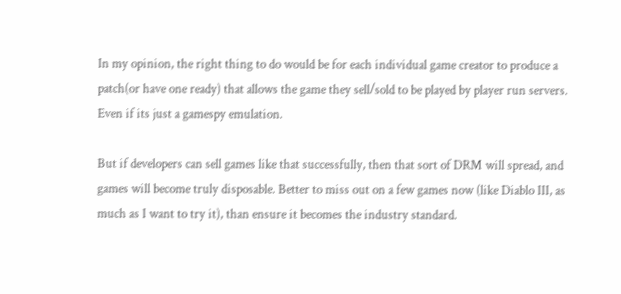In my opinion, the right thing to do would be for each individual game creator to produce a patch(or have one ready) that allows the game they sell/sold to be played by player run servers.
Even if its just a gamespy emulation.

But if developers can sell games like that successfully, then that sort of DRM will spread, and games will become truly disposable. Better to miss out on a few games now (like Diablo III, as much as I want to try it), than ensure it becomes the industry standard.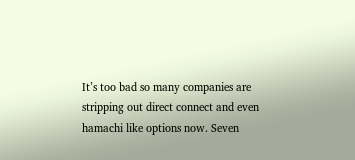It’s too bad so many companies are stripping out direct connect and even hamachi like options now. Seven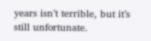years isn’t terrible, but it’s still unfortunate.